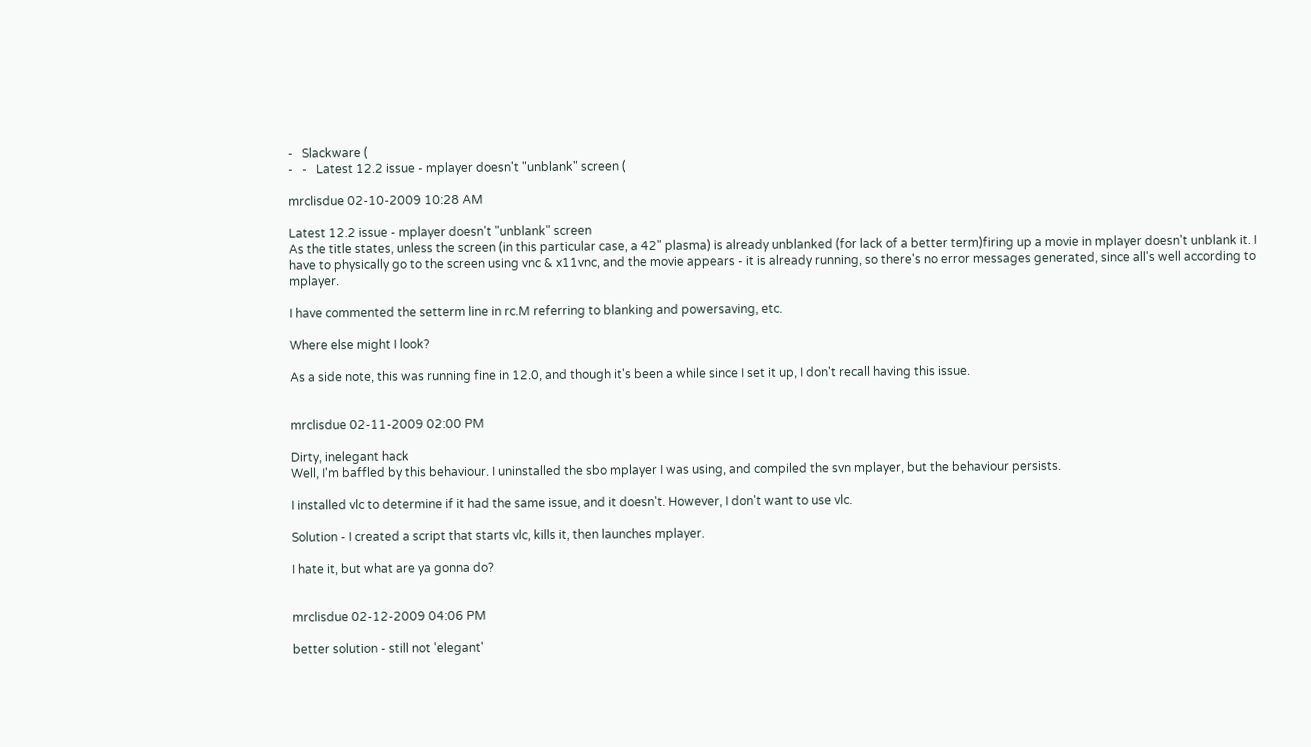-   Slackware (
-   -   Latest 12.2 issue - mplayer doesn't "unblank" screen (

mrclisdue 02-10-2009 10:28 AM

Latest 12.2 issue - mplayer doesn't "unblank" screen
As the title states, unless the screen (in this particular case, a 42" plasma) is already unblanked (for lack of a better term)firing up a movie in mplayer doesn't unblank it. I have to physically go to the screen using vnc & x11vnc, and the movie appears - it is already running, so there's no error messages generated, since all's well according to mplayer.

I have commented the setterm line in rc.M referring to blanking and powersaving, etc.

Where else might I look?

As a side note, this was running fine in 12.0, and though it's been a while since I set it up, I don't recall having this issue.


mrclisdue 02-11-2009 02:00 PM

Dirty, inelegant hack
Well, I'm baffled by this behaviour. I uninstalled the sbo mplayer I was using, and compiled the svn mplayer, but the behaviour persists.

I installed vlc to determine if it had the same issue, and it doesn't. However, I don't want to use vlc.

Solution - I created a script that starts vlc, kills it, then launches mplayer.

I hate it, but what are ya gonna do?


mrclisdue 02-12-2009 04:06 PM

better solution - still not 'elegant'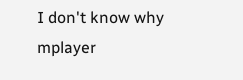I don't know why mplayer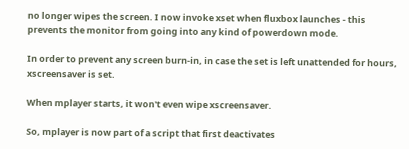no longer wipes the screen. I now invoke xset when fluxbox launches - this prevents the monitor from going into any kind of powerdown mode.

In order to prevent any screen burn-in, in case the set is left unattended for hours, xscreensaver is set.

When mplayer starts, it won't even wipe xscreensaver.

So, mplayer is now part of a script that first deactivates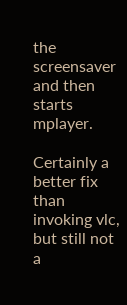the screensaver and then starts mplayer.

Certainly a better fix than invoking vlc, but still not a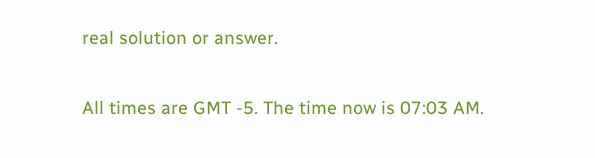real solution or answer.


All times are GMT -5. The time now is 07:03 AM.